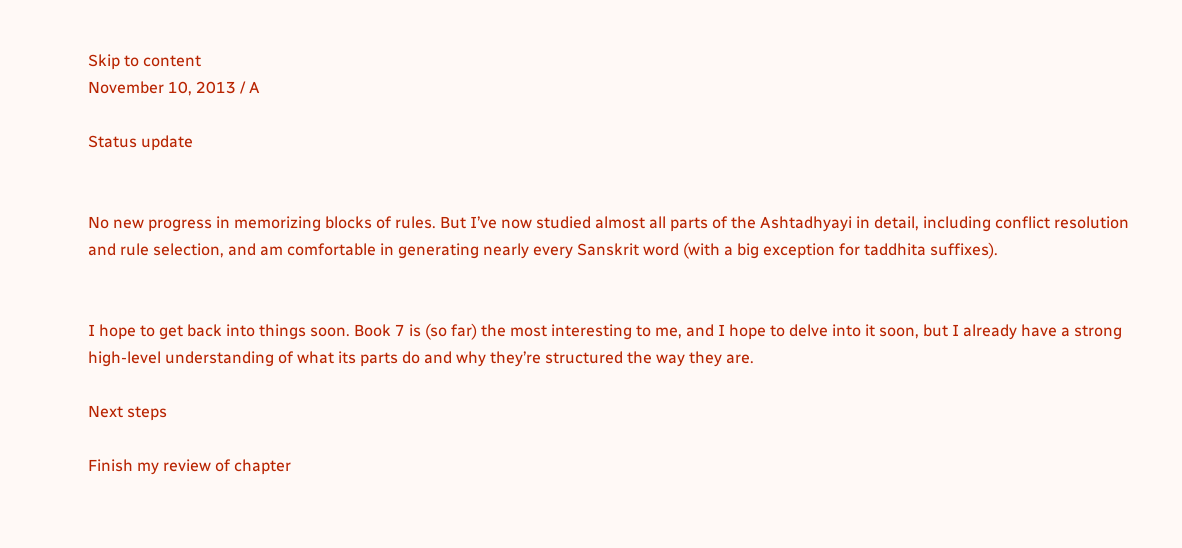Skip to content
November 10, 2013 / A

Status update


No new progress in memorizing blocks of rules. But I’ve now studied almost all parts of the Ashtadhyayi in detail, including conflict resolution and rule selection, and am comfortable in generating nearly every Sanskrit word (with a big exception for taddhita suffixes).


I hope to get back into things soon. Book 7 is (so far) the most interesting to me, and I hope to delve into it soon, but I already have a strong high-level understanding of what its parts do and why they’re structured the way they are.

Next steps

Finish my review of chapter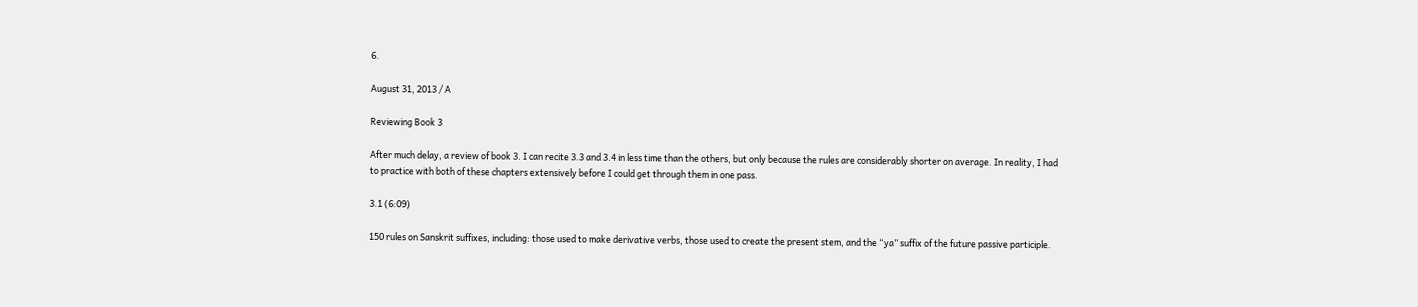6.

August 31, 2013 / A

Reviewing Book 3

After much delay, a review of book 3. I can recite 3.3 and 3.4 in less time than the others, but only because the rules are considerably shorter on average. In reality, I had to practice with both of these chapters extensively before I could get through them in one pass.

3.1 (6:09)

150 rules on Sanskrit suffixes, including: those used to make derivative verbs, those used to create the present stem, and the “ya” suffix of the future passive participle.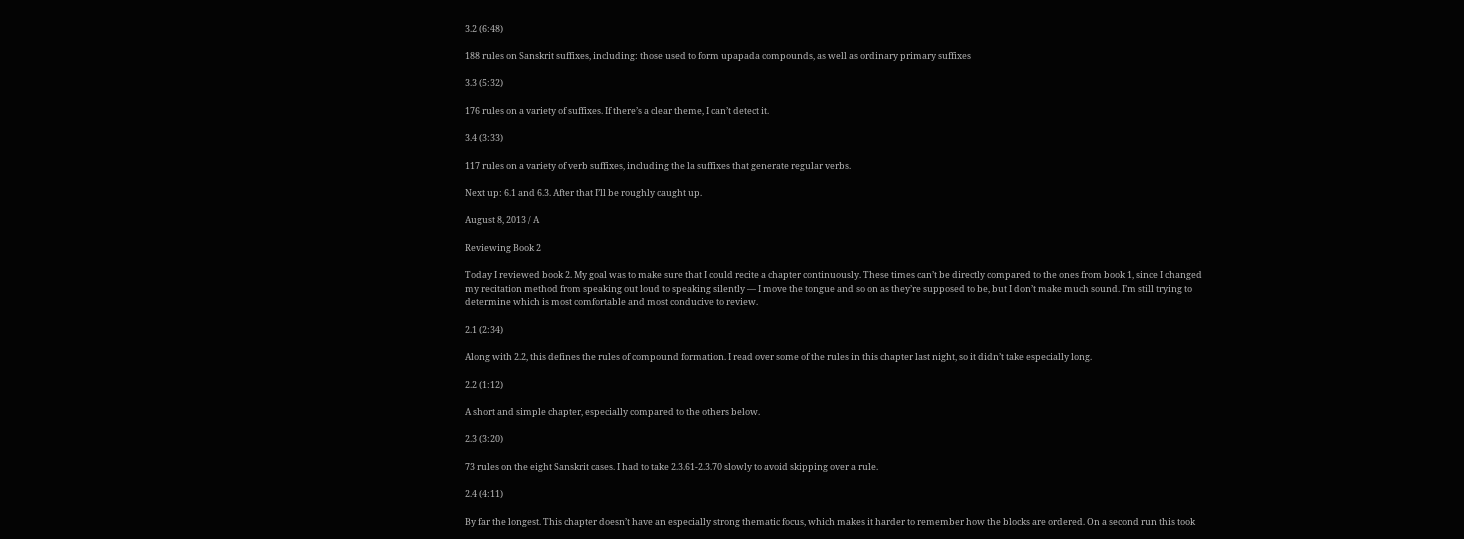3.2 (6:48)

188 rules on Sanskrit suffixes, including: those used to form upapada compounds, as well as ordinary primary suffixes

3.3 (5:32)

176 rules on a variety of suffixes. If there’s a clear theme, I can’t detect it.

3.4 (3:33)

117 rules on a variety of verb suffixes, including the la suffixes that generate regular verbs.

Next up: 6.1 and 6.3. After that I’ll be roughly caught up.

August 8, 2013 / A

Reviewing Book 2

Today I reviewed book 2. My goal was to make sure that I could recite a chapter continuously. These times can’t be directly compared to the ones from book 1, since I changed my recitation method from speaking out loud to speaking silently — I move the tongue and so on as they’re supposed to be, but I don’t make much sound. I’m still trying to determine which is most comfortable and most conducive to review.

2.1 (2:34)

Along with 2.2, this defines the rules of compound formation. I read over some of the rules in this chapter last night, so it didn’t take especially long.

2.2 (1:12)

A short and simple chapter, especially compared to the others below.

2.3 (3:20)

73 rules on the eight Sanskrit cases. I had to take 2.3.61-2.3.70 slowly to avoid skipping over a rule.

2.4 (4:11)

By far the longest. This chapter doesn’t have an especially strong thematic focus, which makes it harder to remember how the blocks are ordered. On a second run this took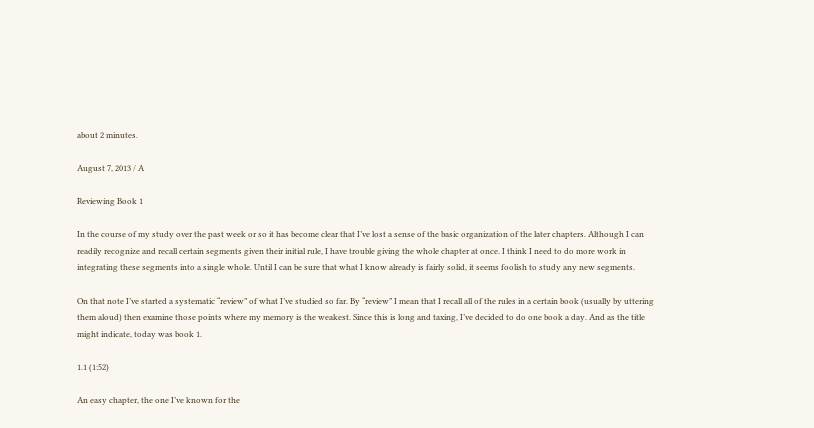about 2 minutes.

August 7, 2013 / A

Reviewing Book 1

In the course of my study over the past week or so it has become clear that I’ve lost a sense of the basic organization of the later chapters. Although I can readily recognize and recall certain segments given their initial rule, I have trouble giving the whole chapter at once. I think I need to do more work in integrating these segments into a single whole. Until I can be sure that what I know already is fairly solid, it seems foolish to study any new segments.

On that note I’ve started a systematic “review” of what I’ve studied so far. By “review” I mean that I recall all of the rules in a certain book (usually by uttering them aloud) then examine those points where my memory is the weakest. Since this is long and taxing, I’ve decided to do one book a day. And as the title might indicate, today was book 1.

1.1 (1:52)

An easy chapter, the one I’ve known for the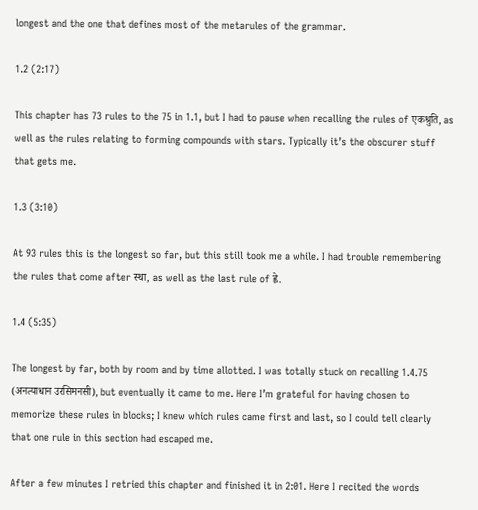longest and the one that defines most of the metarules of the grammar.

1.2 (2:17)

This chapter has 73 rules to the 75 in 1.1, but I had to pause when recalling the rules of एकश्रुति, as well as the rules relating to forming compounds with stars. Typically it’s the obscurer stuff that gets me.

1.3 (3:10)

At 93 rules this is the longest so far, but this still took me a while. I had trouble remembering the rules that come after स्था, as well as the last rule of ह्वे.

1.4 (5:35)

The longest by far, both by room and by time allotted. I was totally stuck on recalling 1.4.75 (अनत्याधान उरसिमनसी), but eventually it came to me. Here I’m grateful for having chosen to memorize these rules in blocks; I knew which rules came first and last, so I could tell clearly that one rule in this section had escaped me.

After a few minutes I retried this chapter and finished it in 2:01. Here I recited the words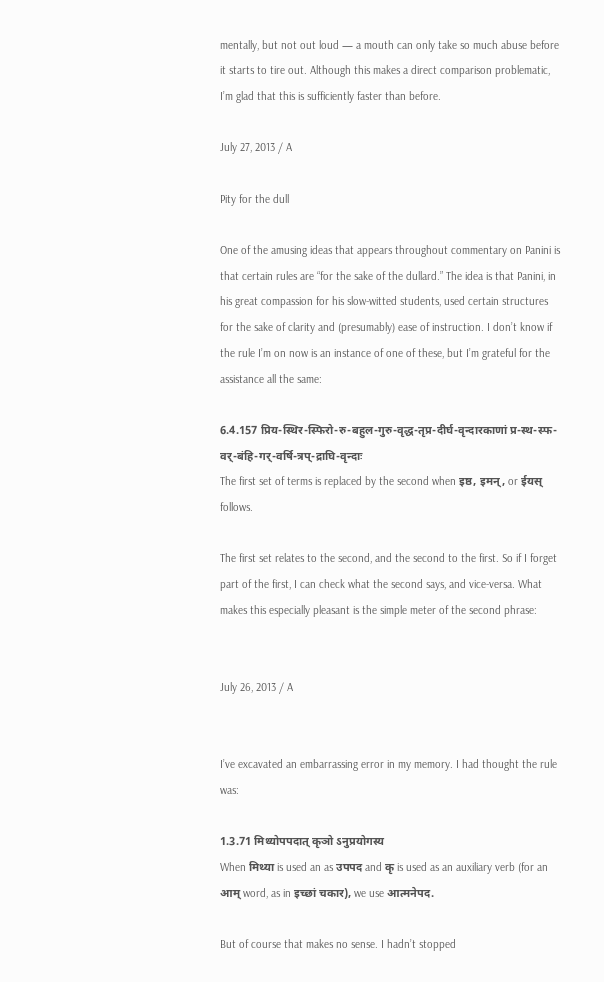mentally, but not out loud — a mouth can only take so much abuse before it starts to tire out. Although this makes a direct comparison problematic, I’m glad that this is sufficiently faster than before.

July 27, 2013 / A

Pity for the dull

One of the amusing ideas that appears throughout commentary on Panini is that certain rules are “for the sake of the dullard.” The idea is that Panini, in his great compassion for his slow-witted students, used certain structures for the sake of clarity and (presumably) ease of instruction. I don’t know if the rule I’m on now is an instance of one of these, but I’m grateful for the assistance all the same:

6.4.157 प्रिय-स्थिर-स्फिरो-रु-बहुल-गुरु-वृद्ध-तृप्र-दीर्घ-वृन्दारकाणां प्र-स्थ-स्फ-वर्-बंहि-गर्-वर्षि-त्रप्-द्राघि-वृन्दाः
The first set of terms is replaced by the second when इष्ठ, इमन्, or ईयस् follows.

The first set relates to the second, and the second to the first. So if I forget part of the first, I can check what the second says, and vice-versa. What makes this especially pleasant is the simple meter of the second phrase:


July 26, 2013 / A


I’ve excavated an embarrassing error in my memory. I had thought the rule was:

1.3.71 मिथ्योपपदात् कृञो ऽनुप्रयोगस्य
When मिथ्या is used an as उपपद and कृ is used as an auxiliary verb (for an आम् word, as in इच्छां चकार), we use आत्मनेपद.

But of course that makes no sense. I hadn’t stopped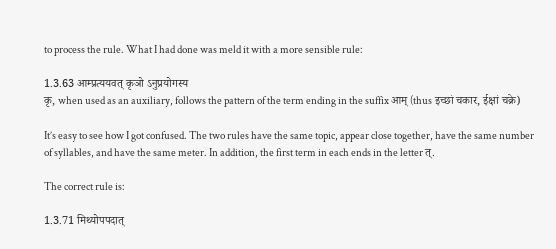to process the rule. What I had done was meld it with a more sensible rule:

1.3.63 आम्प्रत्ययवत् कृञो ऽनुप्रयोगस्य
कृ, when used as an auxiliary, follows the pattern of the term ending in the suffix आम् (thus इच्छां चकार, ईक्षां चक्रे)

It’s easy to see how I got confused. The two rules have the same topic, appear close together, have the same number of syllables, and have the same meter. In addition, the first term in each ends in the letter त्.

The correct rule is:

1.3.71 मिथ्योपपदात्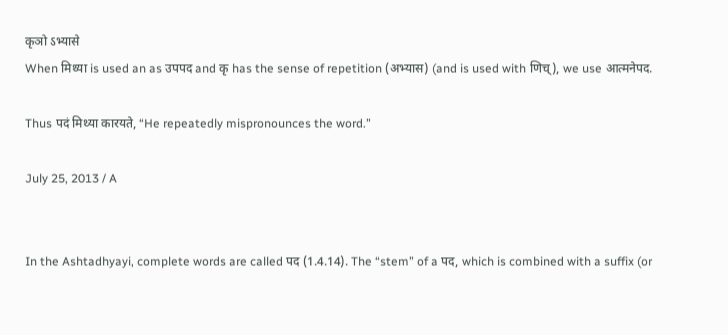कृञो ऽभ्यासे
When मिथ्या is used an as उपपद and कृ has the sense of repetition (अभ्यास) (and is used with णिच्), we use आत्मनेपद.

Thus पदं मिथ्या कारयते, “He repeatedly mispronounces the word.”

July 25, 2013 / A


In the Ashtadhyayi, complete words are called पद (1.4.14). The “stem” of a पद, which is combined with a suffix (or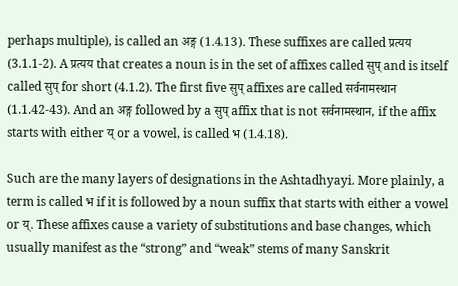perhaps multiple), is called an अङ्ग (1.4.13). These suffixes are called प्रत्यय (3.1.1-2). A प्रत्यय that creates a noun is in the set of affixes called सुप् and is itself called सुप् for short (4.1.2). The first five सुप् affixes are called सर्वनामस्थान (1.1.42-43). And an अङ्ग followed by a सुप् affix that is not सर्वनामस्थान, if the affix starts with either य् or a vowel, is called भ (1.4.18).

Such are the many layers of designations in the Ashtadhyayi. More plainly, a term is called भ if it is followed by a noun suffix that starts with either a vowel or य्. These affixes cause a variety of substitutions and base changes, which usually manifest as the “strong” and “weak” stems of many Sanskrit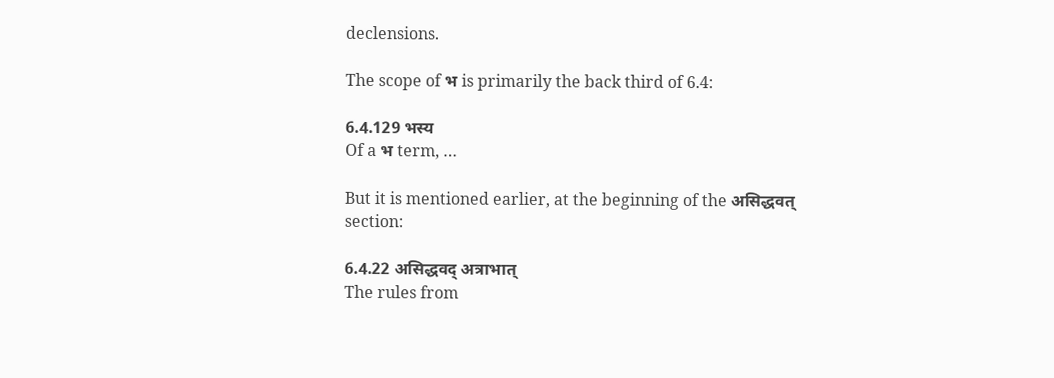declensions.

The scope of भ is primarily the back third of 6.4:

6.4.129 भस्य
Of a भ term, …

But it is mentioned earlier, at the beginning of the असिद्धवत् section:

6.4.22 असिद्धवद् अत्राभात्
The rules from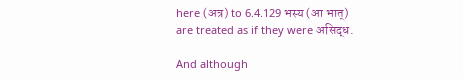here (अत्र) to 6.4.129 भस्य (आ भात्) are treated as if they were असिद्ध.

And although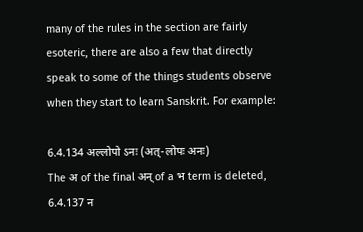many of the rules in the section are fairly esoteric, there are also a few that directly speak to some of the things students observe when they start to learn Sanskrit. For example:

6.4.134 अल्लोपो ऽनः (अत्-लोपः अनः)
The अ of the final अन् of a भ term is deleted,
6.4.137 न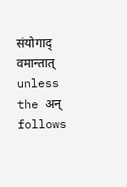संयोगाद् वमान्तात्
unless the अन् follows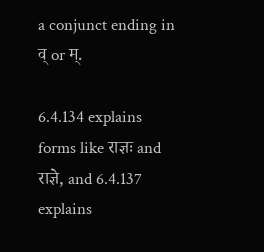a conjunct ending in व् or म्.

6.4.134 explains forms like राज्ञः and राज्ञे, and 6.4.137 explains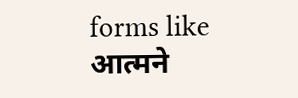forms like आत्मने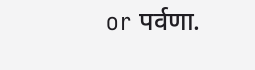or पर्वणा.